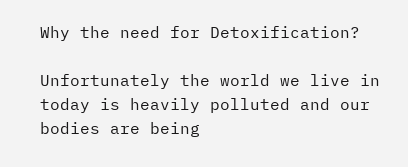Why the need for Detoxification?

Unfortunately the world we live in today is heavily polluted and our bodies are being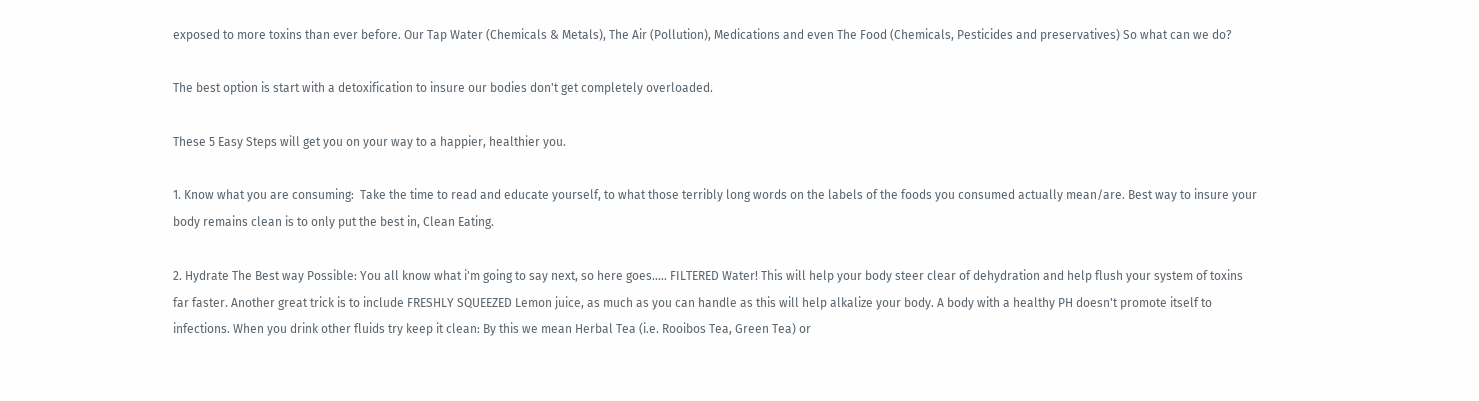exposed to more toxins than ever before. Our Tap Water (Chemicals & Metals), The Air (Pollution), Medications and even The Food (Chemicals, Pesticides and preservatives) So what can we do?

The best option is start with a detoxification to insure our bodies don't get completely overloaded.

These 5 Easy Steps will get you on your way to a happier, healthier you.

1. Know what you are consuming:  Take the time to read and educate yourself, to what those terribly long words on the labels of the foods you consumed actually mean/are. Best way to insure your body remains clean is to only put the best in, Clean Eating.

2. Hydrate The Best way Possible: You all know what i'm going to say next, so here goes..... FILTERED Water! This will help your body steer clear of dehydration and help flush your system of toxins far faster. Another great trick is to include FRESHLY SQUEEZED Lemon juice, as much as you can handle as this will help alkalize your body. A body with a healthy PH doesn't promote itself to infections. When you drink other fluids try keep it clean: By this we mean Herbal Tea (i.e. Rooibos Tea, Green Tea) or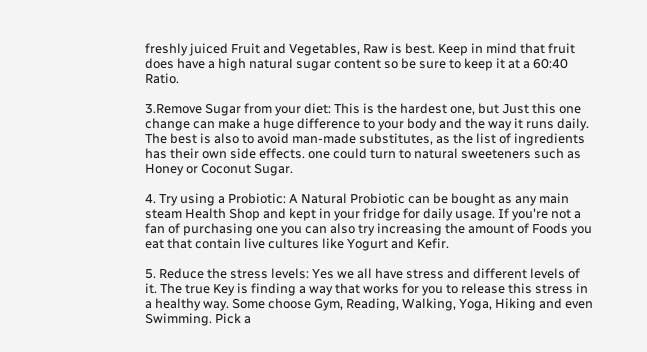freshly juiced Fruit and Vegetables, Raw is best. Keep in mind that fruit does have a high natural sugar content so be sure to keep it at a 60:40 Ratio.

3.Remove Sugar from your diet: This is the hardest one, but Just this one change can make a huge difference to your body and the way it runs daily. The best is also to avoid man-made substitutes, as the list of ingredients has their own side effects. one could turn to natural sweeteners such as Honey or Coconut Sugar.

4. Try using a Probiotic: A Natural Probiotic can be bought as any main steam Health Shop and kept in your fridge for daily usage. If you're not a fan of purchasing one you can also try increasing the amount of Foods you eat that contain live cultures like Yogurt and Kefir.

5. Reduce the stress levels: Yes we all have stress and different levels of it. The true Key is finding a way that works for you to release this stress in a healthy way. Some choose Gym, Reading, Walking, Yoga, Hiking and even Swimming. Pick a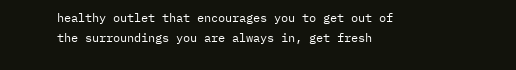healthy outlet that encourages you to get out of the surroundings you are always in, get fresh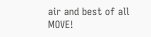air and best of all MOVE!